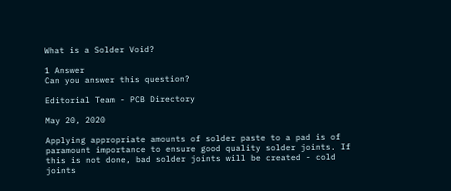What is a Solder Void?

1 Answer
Can you answer this question?

Editorial Team - PCB Directory

May 20, 2020

Applying appropriate amounts of solder paste to a pad is of paramount importance to ensure good quality solder joints. If this is not done, bad solder joints will be created - cold joints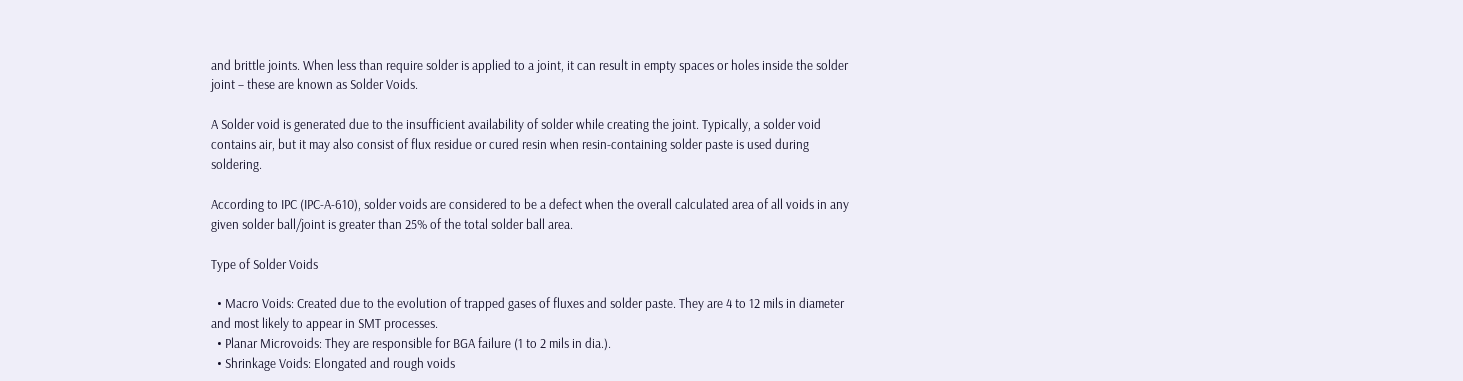and brittle joints. When less than require solder is applied to a joint, it can result in empty spaces or holes inside the solder joint – these are known as Solder Voids.

A Solder void is generated due to the insufficient availability of solder while creating the joint. Typically, a solder void contains air, but it may also consist of flux residue or cured resin when resin-containing solder paste is used during soldering.

According to IPC (IPC-A-610), solder voids are considered to be a defect when the overall calculated area of all voids in any given solder ball/joint is greater than 25% of the total solder ball area.

Type of Solder Voids

  • Macro Voids: Created due to the evolution of trapped gases of fluxes and solder paste. They are 4 to 12 mils in diameter and most likely to appear in SMT processes.
  • Planar Microvoids: They are responsible for BGA failure (1 to 2 mils in dia.).
  • Shrinkage Voids: Elongated and rough voids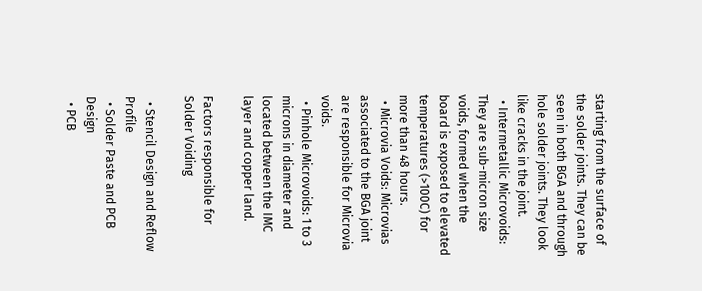starting from the surface of the solder joints. They can be seen in both BGA and through hole solder joints. They look like cracks in the joint.
  • Intermetallic Microvoids: They are sub-micron size voids, formed when the board is exposed to elevated temperatures (>100C) for more than 48 hours.
  • Microvia Voids: Microvias associated to the BGA joint are responsible for Microvia voids.
  • Pinhole Microvoids: 1 to 3 microns in diameter and located between the IMC layer and copper land.

Factors responsible for Solder Voiding

  • Stencil Design and Reflow Profile
  • Solder Paste and PCB Design
  • PCB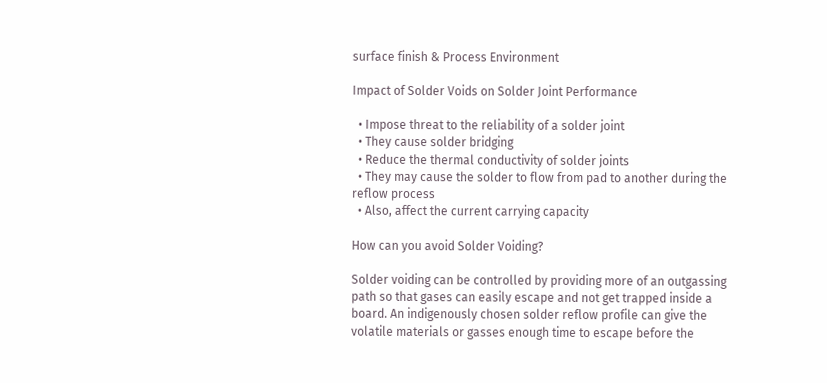surface finish & Process Environment

Impact of Solder Voids on Solder Joint Performance

  • Impose threat to the reliability of a solder joint
  • They cause solder bridging
  • Reduce the thermal conductivity of solder joints
  • They may cause the solder to flow from pad to another during the reflow process
  • Also, affect the current carrying capacity

How can you avoid Solder Voiding?

Solder voiding can be controlled by providing more of an outgassing path so that gases can easily escape and not get trapped inside a board. An indigenously chosen solder reflow profile can give the volatile materials or gasses enough time to escape before the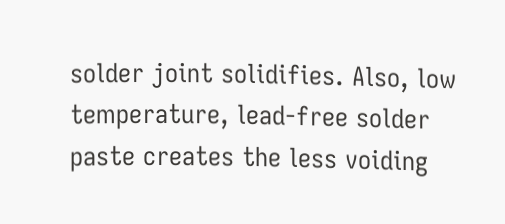solder joint solidifies. Also, low temperature, lead-free solder paste creates the less voiding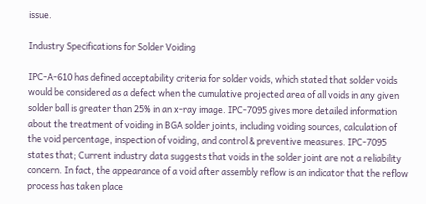issue.

Industry Specifications for Solder Voiding

IPC-A-610 has defined acceptability criteria for solder voids, which stated that solder voids would be considered as a defect when the cumulative projected area of all voids in any given solder ball is greater than 25% in an x-ray image. IPC-7095 gives more detailed information about the treatment of voiding in BGA solder joints, including voiding sources, calculation of the void percentage, inspection of voiding, and control & preventive measures. IPC-7095 states that; Current industry data suggests that voids in the solder joint are not a reliability concern. In fact, the appearance of a void after assembly reflow is an indicator that the reflow process has taken place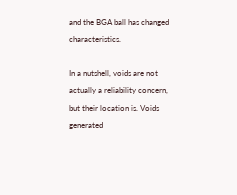and the BGA ball has changed characteristics.

In a nutshell, voids are not actually a reliability concern, but their location is. Voids generated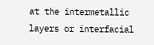at the intermetallic layers or interfacial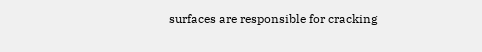surfaces are responsible for cracking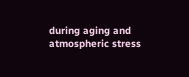during aging and atmospheric stress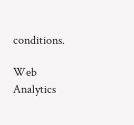conditions.

Web Analytics